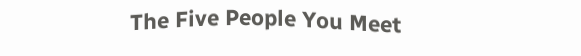The Five People You Meet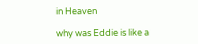in Heaven

why was Eddie is like a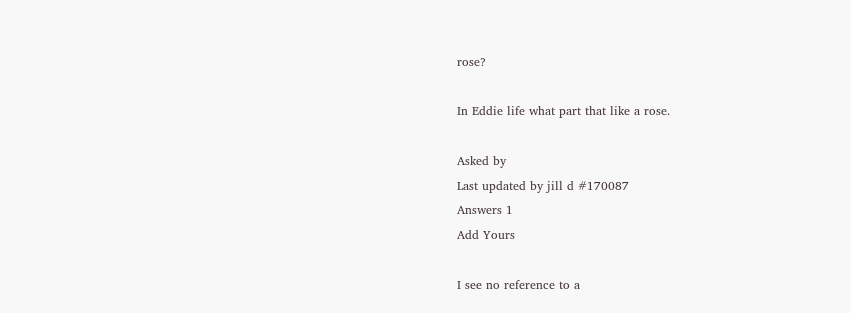rose?

In Eddie life what part that like a rose.

Asked by
Last updated by jill d #170087
Answers 1
Add Yours

I see no reference to a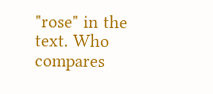"rose" in the text. Who compares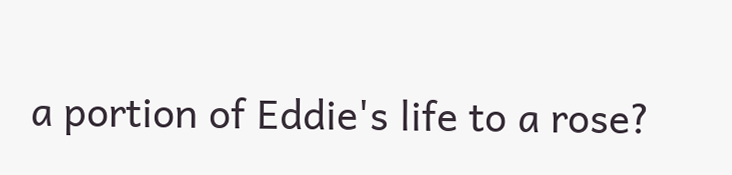a portion of Eddie's life to a rose?